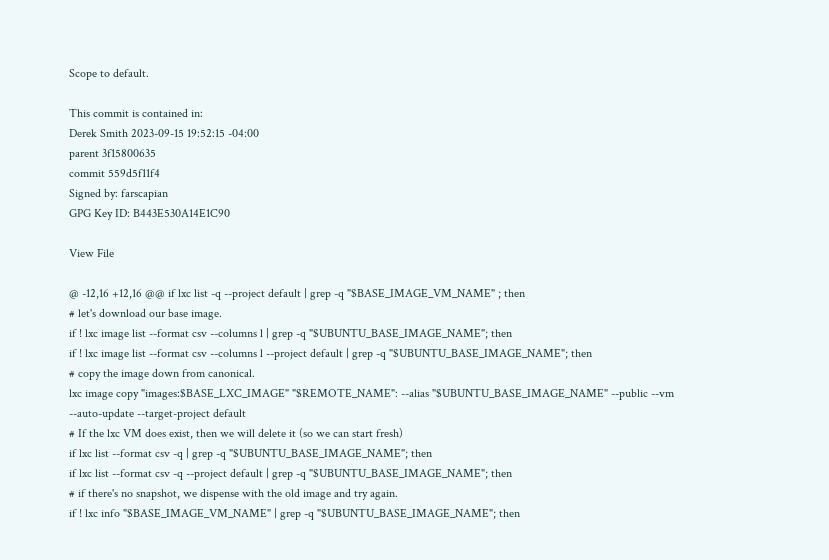Scope to default.

This commit is contained in:
Derek Smith 2023-09-15 19:52:15 -04:00
parent 3f15800635
commit 559d5f11f4
Signed by: farscapian
GPG Key ID: B443E530A14E1C90

View File

@ -12,16 +12,16 @@ if lxc list -q --project default | grep -q "$BASE_IMAGE_VM_NAME" ; then
# let's download our base image.
if ! lxc image list --format csv --columns l | grep -q "$UBUNTU_BASE_IMAGE_NAME"; then
if ! lxc image list --format csv --columns l --project default | grep -q "$UBUNTU_BASE_IMAGE_NAME"; then
# copy the image down from canonical.
lxc image copy "images:$BASE_LXC_IMAGE" "$REMOTE_NAME": --alias "$UBUNTU_BASE_IMAGE_NAME" --public --vm --auto-update --target-project default
# If the lxc VM does exist, then we will delete it (so we can start fresh)
if lxc list --format csv -q | grep -q "$UBUNTU_BASE_IMAGE_NAME"; then
if lxc list --format csv -q --project default | grep -q "$UBUNTU_BASE_IMAGE_NAME"; then
# if there's no snapshot, we dispense with the old image and try again.
if ! lxc info "$BASE_IMAGE_VM_NAME" | grep -q "$UBUNTU_BASE_IMAGE_NAME"; then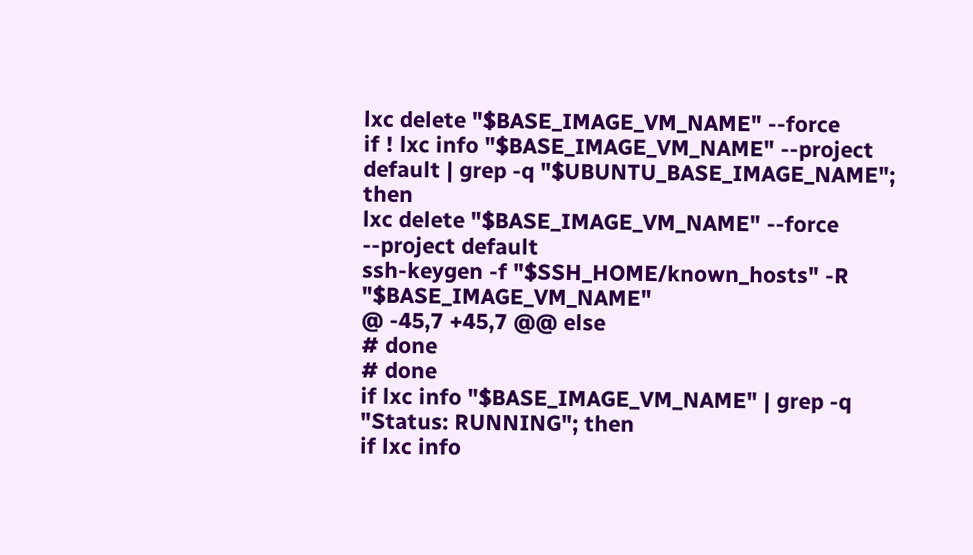lxc delete "$BASE_IMAGE_VM_NAME" --force
if ! lxc info "$BASE_IMAGE_VM_NAME" --project default | grep -q "$UBUNTU_BASE_IMAGE_NAME"; then
lxc delete "$BASE_IMAGE_VM_NAME" --force --project default
ssh-keygen -f "$SSH_HOME/known_hosts" -R "$BASE_IMAGE_VM_NAME"
@ -45,7 +45,7 @@ else
# done
# done
if lxc info "$BASE_IMAGE_VM_NAME" | grep -q "Status: RUNNING"; then
if lxc info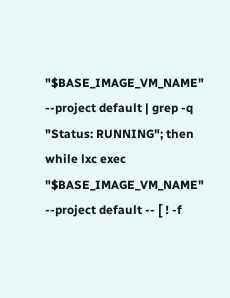"$BASE_IMAGE_VM_NAME" --project default | grep -q "Status: RUNNING"; then
while lxc exec "$BASE_IMAGE_VM_NAME" --project default -- [ ! -f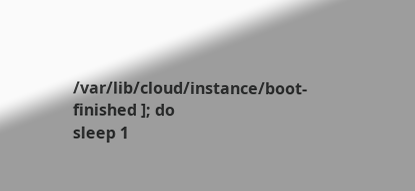/var/lib/cloud/instance/boot-finished ]; do
sleep 1